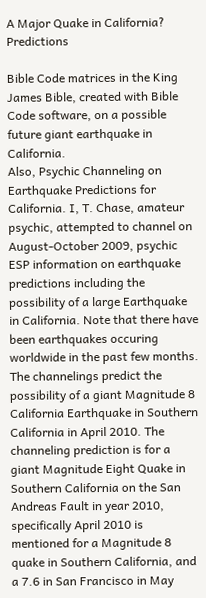A Major Quake in California? Predictions

Bible Code matrices in the King James Bible, created with Bible Code software, on a possible future giant earthquake in California.
Also, Psychic Channeling on Earthquake Predictions for California. I, T. Chase, amateur psychic, attempted to channel on August-October 2009, psychic ESP information on earthquake predictions including the possibility of a large Earthquake in California. Note that there have been earthquakes occuring worldwide in the past few months. The channelings predict the possibility of a giant Magnitude 8 California Earthquake in Southern California in April 2010. The channeling prediction is for a giant Magnitude Eight Quake in Southern California on the San Andreas Fault in year 2010, specifically April 2010 is mentioned for a Magnitude 8 quake in Southern California, and a 7.6 in San Francisco in May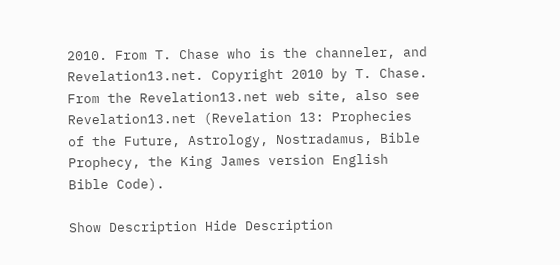2010. From T. Chase who is the channeler, and Revelation13.net. Copyright 2010 by T. Chase. From the Revelation13.net web site, also see Revelation13.net (Revelation 13: Prophecies of the Future, Astrology, Nostradamus, Bible Prophecy, the King James version English Bible Code).

Show Description Hide Description